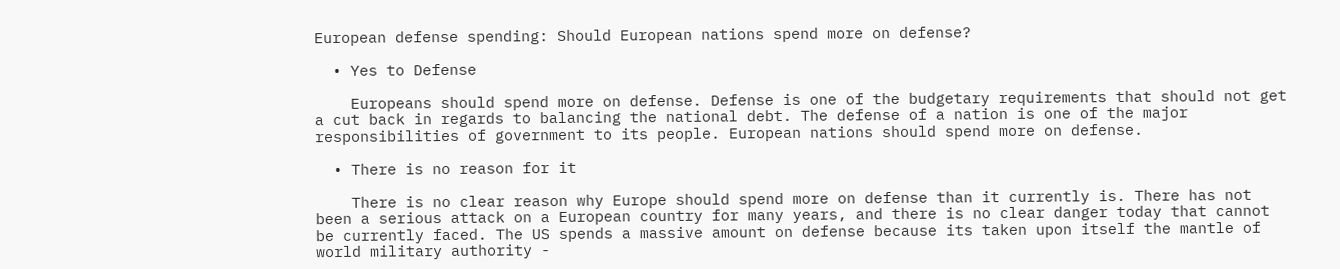European defense spending: Should European nations spend more on defense?

  • Yes to Defense

    Europeans should spend more on defense. Defense is one of the budgetary requirements that should not get a cut back in regards to balancing the national debt. The defense of a nation is one of the major responsibilities of government to its people. European nations should spend more on defense.

  • There is no reason for it

    There is no clear reason why Europe should spend more on defense than it currently is. There has not been a serious attack on a European country for many years, and there is no clear danger today that cannot be currently faced. The US spends a massive amount on defense because its taken upon itself the mantle of world military authority -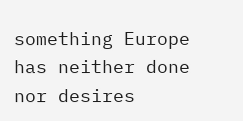something Europe has neither done nor desires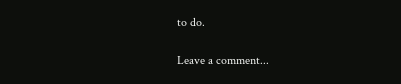to do.

Leave a comment...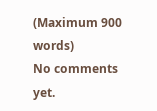(Maximum 900 words)
No comments yet.